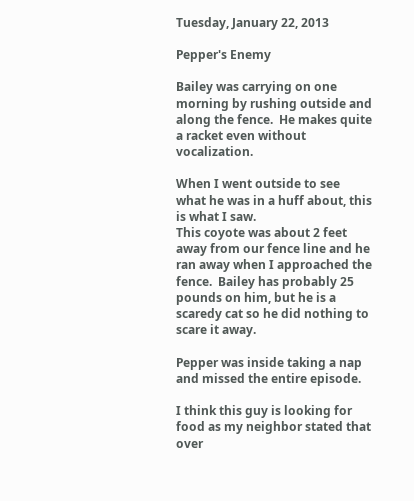Tuesday, January 22, 2013

Pepper's Enemy

Bailey was carrying on one morning by rushing outside and along the fence.  He makes quite a racket even without vocalization.

When I went outside to see what he was in a huff about, this is what I saw.
This coyote was about 2 feet away from our fence line and he ran away when I approached the fence.  Bailey has probably 25 pounds on him, but he is a scaredy cat so he did nothing to scare it away.

Pepper was inside taking a nap and missed the entire episode.

I think this guy is looking for food as my neighbor stated that over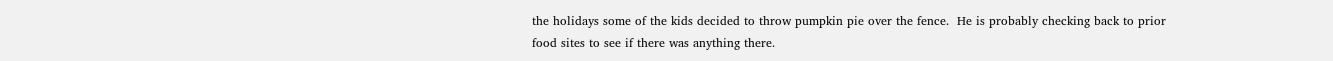the holidays some of the kids decided to throw pumpkin pie over the fence.  He is probably checking back to prior food sites to see if there was anything there.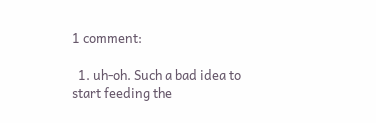1 comment:

  1. uh-oh. Such a bad idea to start feeding the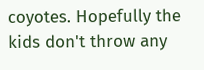coyotes. Hopefully the kids don't throw any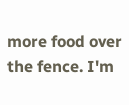more food over the fence. I'm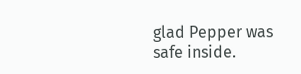glad Pepper was safe inside.